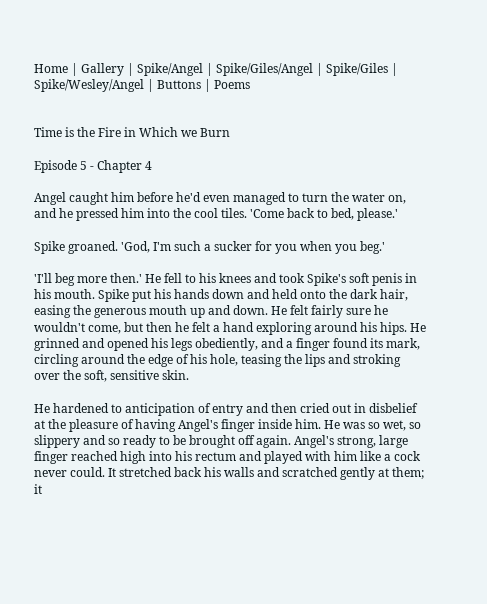Home | Gallery | Spike/Angel | Spike/Giles/Angel | Spike/Giles | Spike/Wesley/Angel | Buttons | Poems


Time is the Fire in Which we Burn

Episode 5 - Chapter 4

Angel caught him before he'd even managed to turn the water on, and he pressed him into the cool tiles. 'Come back to bed, please.'

Spike groaned. 'God, I'm such a sucker for you when you beg.'

'I'll beg more then.' He fell to his knees and took Spike's soft penis in his mouth. Spike put his hands down and held onto the dark hair, easing the generous mouth up and down. He felt fairly sure he wouldn't come, but then he felt a hand exploring around his hips. He grinned and opened his legs obediently, and a finger found its mark, circling around the edge of his hole, teasing the lips and stroking over the soft, sensitive skin.

He hardened to anticipation of entry and then cried out in disbelief at the pleasure of having Angel's finger inside him. He was so wet, so slippery and so ready to be brought off again. Angel's strong, large finger reached high into his rectum and played with him like a cock never could. It stretched back his walls and scratched gently at them; it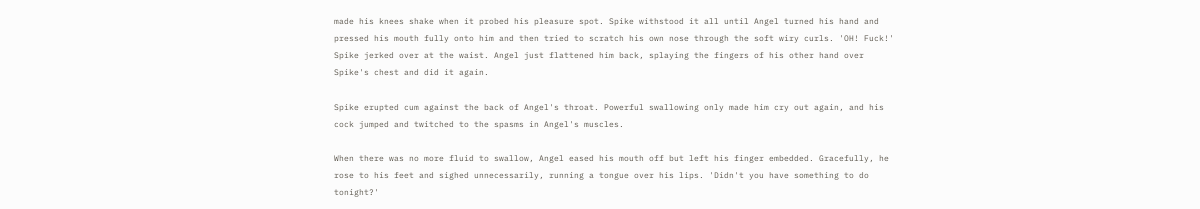made his knees shake when it probed his pleasure spot. Spike withstood it all until Angel turned his hand and pressed his mouth fully onto him and then tried to scratch his own nose through the soft wiry curls. 'OH! Fuck!' Spike jerked over at the waist. Angel just flattened him back, splaying the fingers of his other hand over Spike's chest and did it again.

Spike erupted cum against the back of Angel's throat. Powerful swallowing only made him cry out again, and his cock jumped and twitched to the spasms in Angel's muscles.

When there was no more fluid to swallow, Angel eased his mouth off but left his finger embedded. Gracefully, he rose to his feet and sighed unnecessarily, running a tongue over his lips. 'Didn't you have something to do tonight?'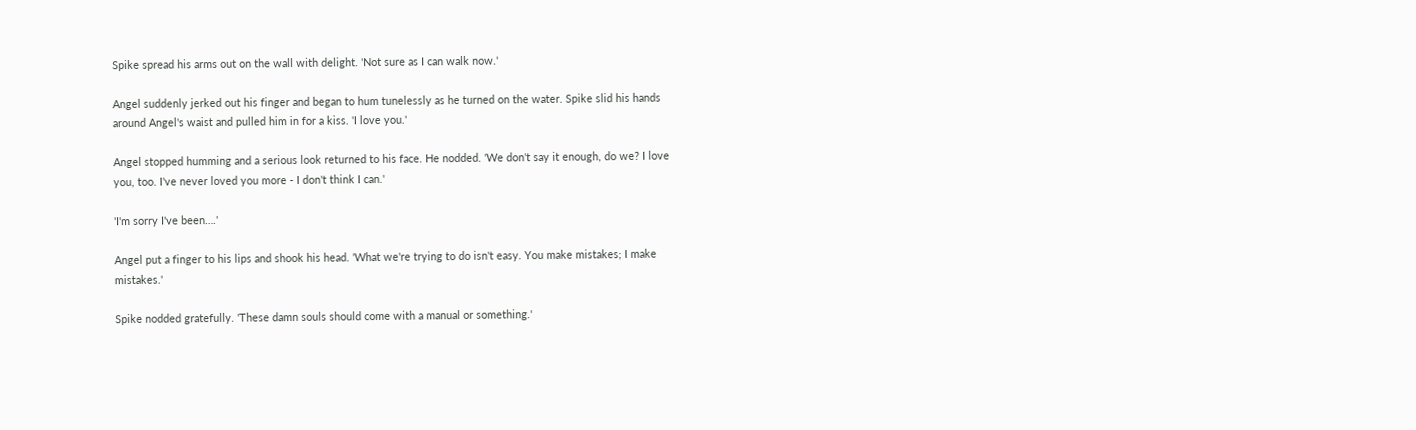Spike spread his arms out on the wall with delight. 'Not sure as I can walk now.'

Angel suddenly jerked out his finger and began to hum tunelessly as he turned on the water. Spike slid his hands around Angel's waist and pulled him in for a kiss. 'I love you.'

Angel stopped humming and a serious look returned to his face. He nodded. 'We don't say it enough, do we? I love you, too. I've never loved you more - I don't think I can.'

'I'm sorry I've been….'

Angel put a finger to his lips and shook his head. 'What we're trying to do isn't easy. You make mistakes; I make mistakes.'

Spike nodded gratefully. 'These damn souls should come with a manual or something.'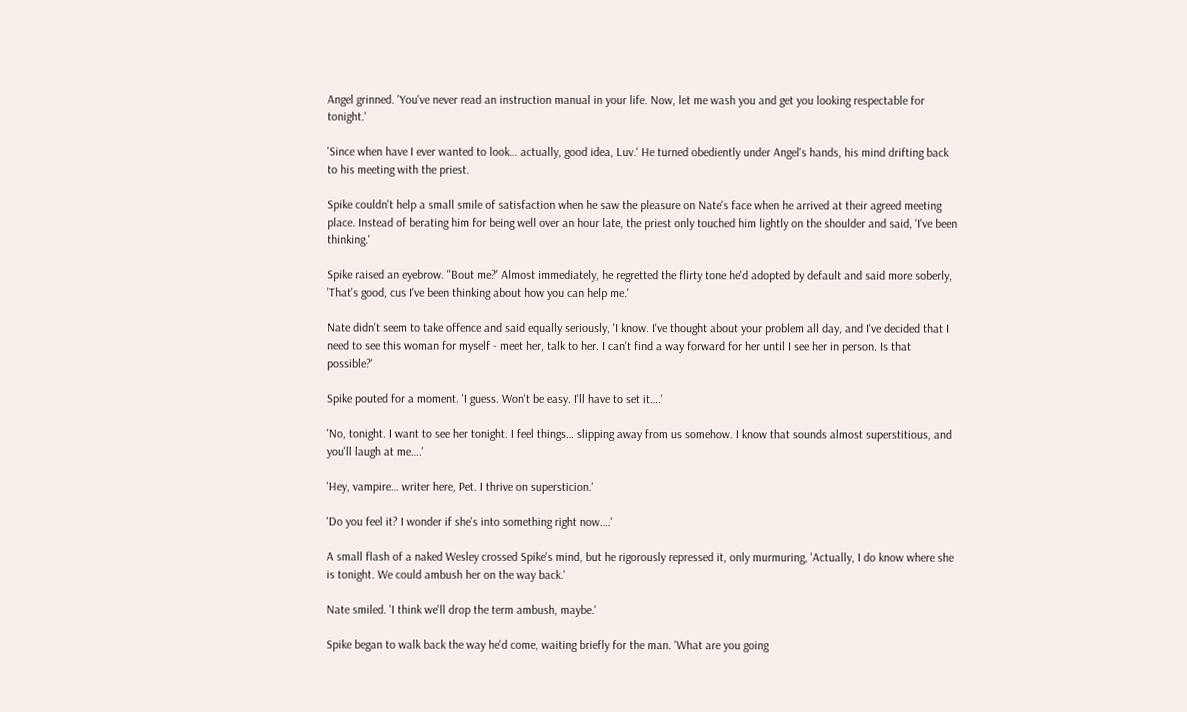Angel grinned. 'You've never read an instruction manual in your life. Now, let me wash you and get you looking respectable for tonight.'

'Since when have I ever wanted to look… actually, good idea, Luv.' He turned obediently under Angel's hands, his mind drifting back to his meeting with the priest.

Spike couldn't help a small smile of satisfaction when he saw the pleasure on Nate's face when he arrived at their agreed meeting place. Instead of berating him for being well over an hour late, the priest only touched him lightly on the shoulder and said, 'I've been thinking.'

Spike raised an eyebrow. ''Bout me?' Almost immediately, he regretted the flirty tone he'd adopted by default and said more soberly, 'That's good, cus I've been thinking about how you can help me.'

Nate didn't seem to take offence and said equally seriously, 'I know. I've thought about your problem all day, and I've decided that I need to see this woman for myself - meet her, talk to her. I can't find a way forward for her until I see her in person. Is that possible?'

Spike pouted for a moment. 'I guess. Won't be easy. I'll have to set it….'

'No, tonight. I want to see her tonight. I feel things… slipping away from us somehow. I know that sounds almost superstitious, and you'll laugh at me….'

'Hey, vampire… writer here, Pet. I thrive on supersticion.'

'Do you feel it? I wonder if she's into something right now….'

A small flash of a naked Wesley crossed Spike's mind, but he rigorously repressed it, only murmuring, 'Actually, I do know where she is tonight. We could ambush her on the way back.'

Nate smiled. 'I think we'll drop the term ambush, maybe.'

Spike began to walk back the way he'd come, waiting briefly for the man. 'What are you going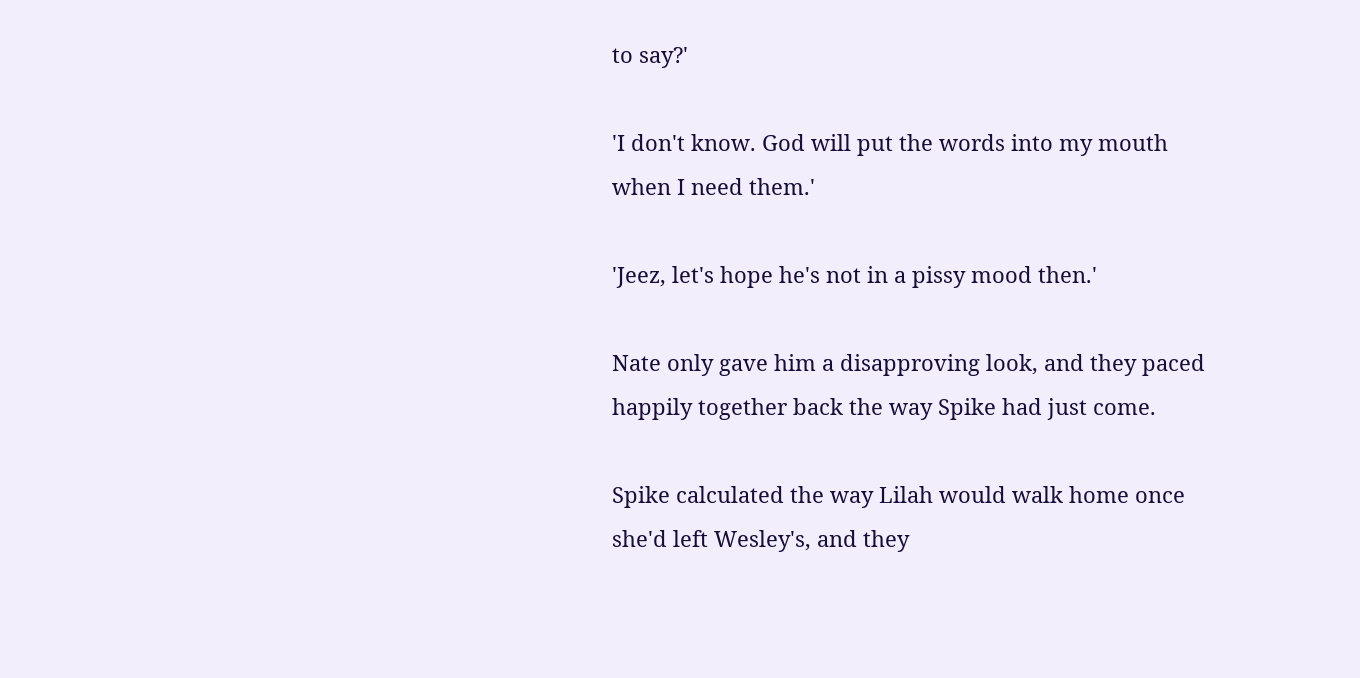to say?'

'I don't know. God will put the words into my mouth when I need them.'

'Jeez, let's hope he's not in a pissy mood then.'

Nate only gave him a disapproving look, and they paced happily together back the way Spike had just come.

Spike calculated the way Lilah would walk home once she'd left Wesley's, and they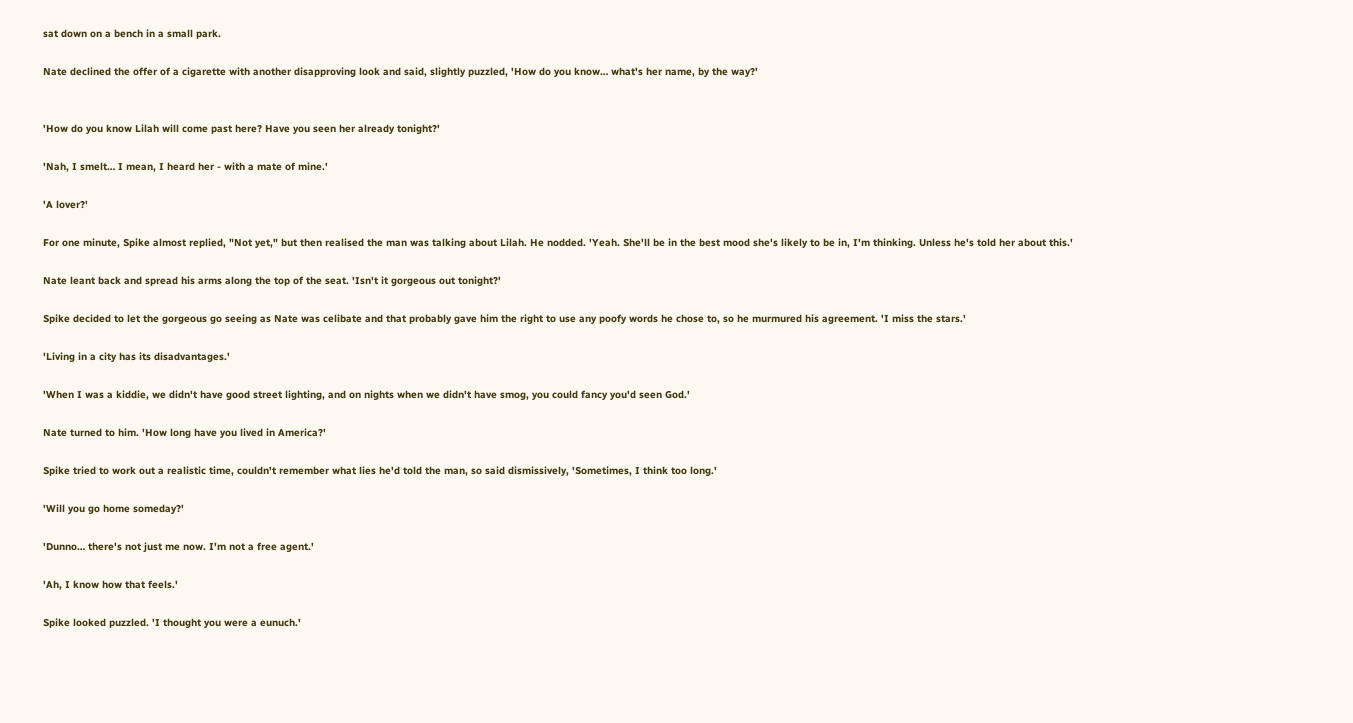sat down on a bench in a small park.

Nate declined the offer of a cigarette with another disapproving look and said, slightly puzzled, 'How do you know… what's her name, by the way?'


'How do you know Lilah will come past here? Have you seen her already tonight?'

'Nah, I smelt… I mean, I heard her - with a mate of mine.'

'A lover?'

For one minute, Spike almost replied, "Not yet," but then realised the man was talking about Lilah. He nodded. 'Yeah. She'll be in the best mood she's likely to be in, I'm thinking. Unless he's told her about this.'

Nate leant back and spread his arms along the top of the seat. 'Isn't it gorgeous out tonight?'

Spike decided to let the gorgeous go seeing as Nate was celibate and that probably gave him the right to use any poofy words he chose to, so he murmured his agreement. 'I miss the stars.'

'Living in a city has its disadvantages.'

'When I was a kiddie, we didn't have good street lighting, and on nights when we didn't have smog, you could fancy you'd seen God.'

Nate turned to him. 'How long have you lived in America?'

Spike tried to work out a realistic time, couldn't remember what lies he'd told the man, so said dismissively, 'Sometimes, I think too long.'

'Will you go home someday?'

'Dunno… there's not just me now. I'm not a free agent.'

'Ah, I know how that feels.'

Spike looked puzzled. 'I thought you were a eunuch.'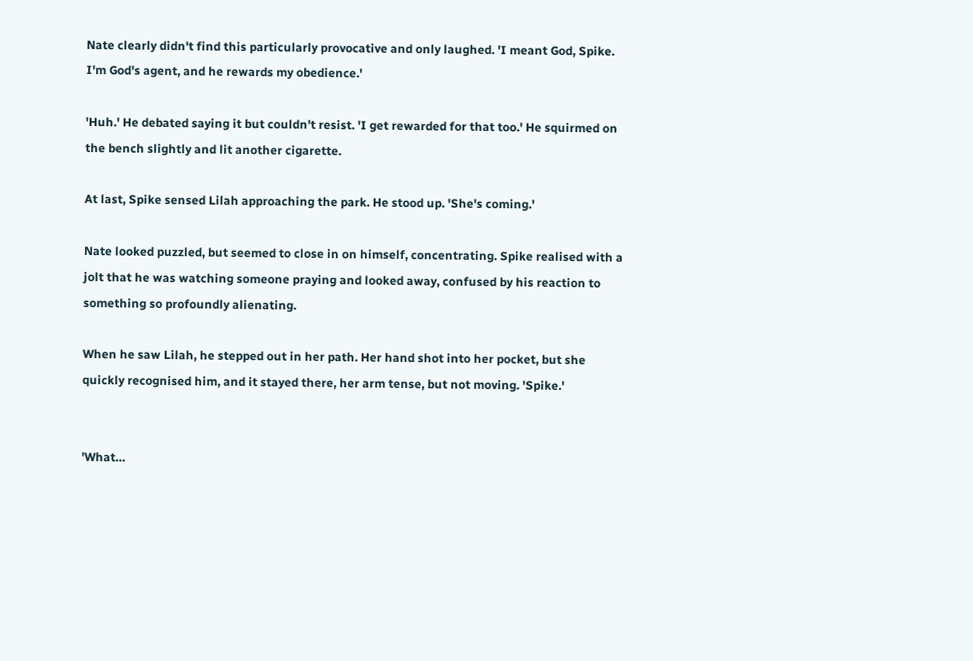Nate clearly didn't find this particularly provocative and only laughed. 'I meant God, Spike. I'm God's agent, and he rewards my obedience.'

'Huh.' He debated saying it but couldn't resist. 'I get rewarded for that too.' He squirmed on the bench slightly and lit another cigarette.

At last, Spike sensed Lilah approaching the park. He stood up. 'She's coming.'

Nate looked puzzled, but seemed to close in on himself, concentrating. Spike realised with a jolt that he was watching someone praying and looked away, confused by his reaction to something so profoundly alienating.

When he saw Lilah, he stepped out in her path. Her hand shot into her pocket, but she quickly recognised him, and it stayed there, her arm tense, but not moving. 'Spike.'


'What…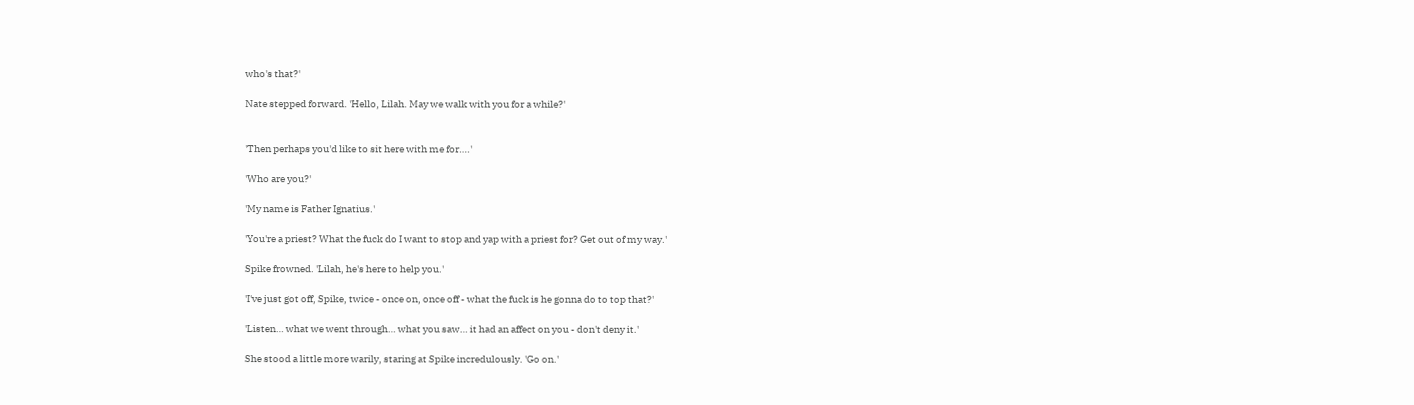who's that?'

Nate stepped forward. 'Hello, Lilah. May we walk with you for a while?'


'Then perhaps you'd like to sit here with me for….'

'Who are you?'

'My name is Father Ignatius.'

'You're a priest? What the fuck do I want to stop and yap with a priest for? Get out of my way.'

Spike frowned. 'Lilah, he's here to help you.'

'I've just got off, Spike, twice - once on, once off - what the fuck is he gonna do to top that?'

'Listen… what we went through… what you saw… it had an affect on you - don't deny it.'

She stood a little more warily, staring at Spike incredulously. 'Go on.'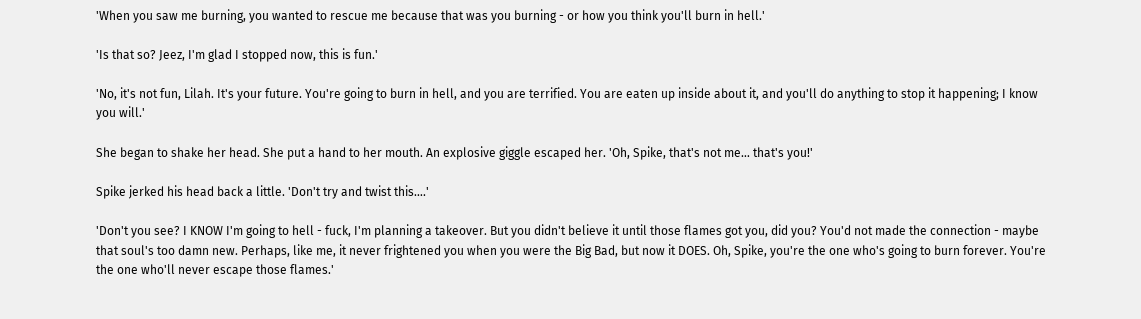'When you saw me burning, you wanted to rescue me because that was you burning - or how you think you'll burn in hell.'

'Is that so? Jeez, I'm glad I stopped now, this is fun.'

'No, it's not fun, Lilah. It's your future. You're going to burn in hell, and you are terrified. You are eaten up inside about it, and you'll do anything to stop it happening; I know you will.'

She began to shake her head. She put a hand to her mouth. An explosive giggle escaped her. 'Oh, Spike, that's not me… that's you!'

Spike jerked his head back a little. 'Don't try and twist this….'

'Don't you see? I KNOW I'm going to hell - fuck, I'm planning a takeover. But you didn't believe it until those flames got you, did you? You'd not made the connection - maybe that soul's too damn new. Perhaps, like me, it never frightened you when you were the Big Bad, but now it DOES. Oh, Spike, you're the one who's going to burn forever. You're the one who'll never escape those flames.'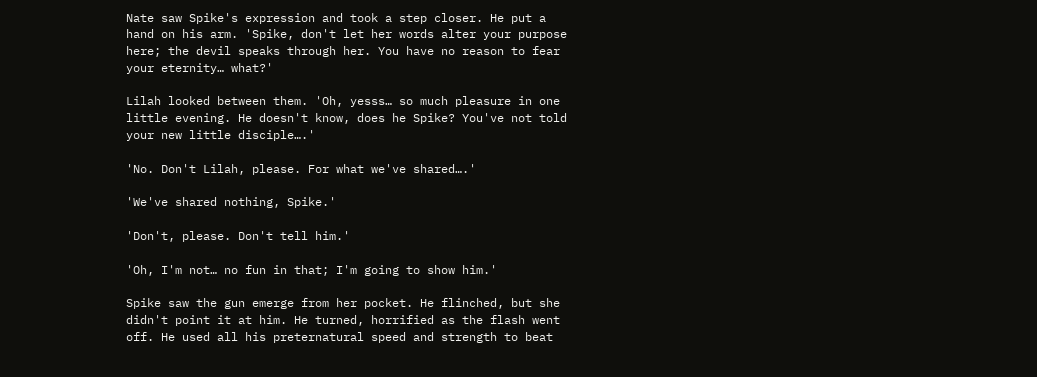Nate saw Spike's expression and took a step closer. He put a hand on his arm. 'Spike, don't let her words alter your purpose here; the devil speaks through her. You have no reason to fear your eternity… what?'

Lilah looked between them. 'Oh, yesss… so much pleasure in one little evening. He doesn't know, does he Spike? You've not told your new little disciple….'

'No. Don't Lilah, please. For what we've shared….'

'We've shared nothing, Spike.'

'Don't, please. Don't tell him.'

'Oh, I'm not… no fun in that; I'm going to show him.'

Spike saw the gun emerge from her pocket. He flinched, but she didn't point it at him. He turned, horrified as the flash went off. He used all his preternatural speed and strength to beat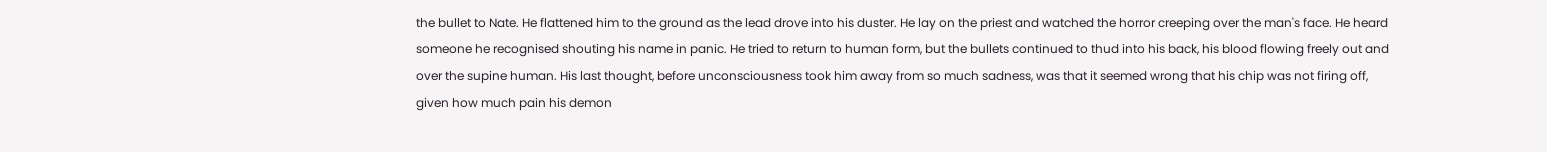the bullet to Nate. He flattened him to the ground as the lead drove into his duster. He lay on the priest and watched the horror creeping over the man's face. He heard someone he recognised shouting his name in panic. He tried to return to human form, but the bullets continued to thud into his back, his blood flowing freely out and over the supine human. His last thought, before unconsciousness took him away from so much sadness, was that it seemed wrong that his chip was not firing off, given how much pain his demon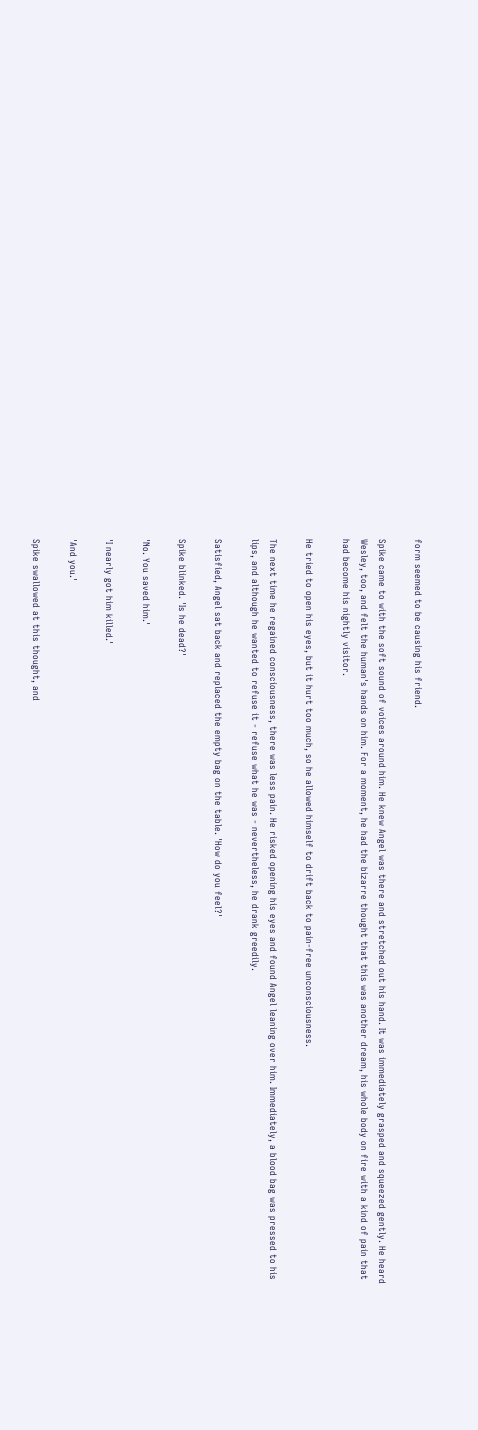form seemed to be causing his friend.

Spike came to with the soft sound of voices around him. He knew Angel was there and stretched out his hand. It was immediately grasped and squeezed gently. He heard Wesley, too, and felt the human's hands on him. For a moment, he had the bizarre thought that this was another dream, his whole body on fire with a kind of pain that had become his nightly visitor.

He tried to open his eyes, but it hurt too much, so he allowed himself to drift back to pain-free unconsciousness.

The next time he regained consciousness, there was less pain. He risked opening his eyes and found Angel leaning over him. Immediately, a blood bag was pressed to his lips, and although he wanted to refuse it - refuse what he was - nevertheless, he drank greedily.

Satisfied, Angel sat back and replaced the empty bag on the table. 'How do you feel?'

Spike blinked. 'Is he dead?'

'No. You saved him.'

'I nearly got him killed.'

'And you.'

Spike swallowed at this thought, and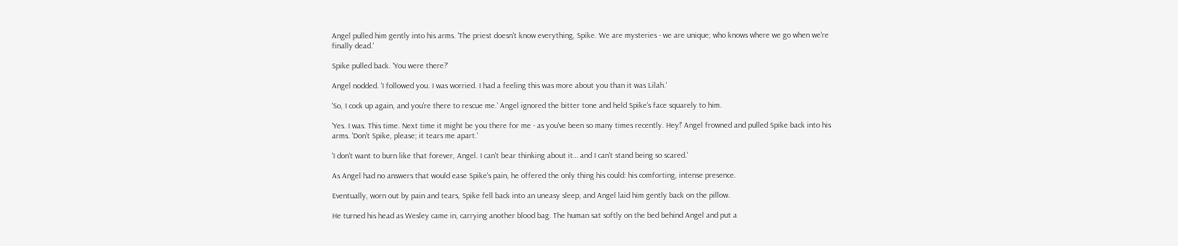Angel pulled him gently into his arms. 'The priest doesn't know everything, Spike. We are mysteries - we are unique; who knows where we go when we're finally dead.'

Spike pulled back. 'You were there?'

Angel nodded. 'I followed you. I was worried. I had a feeling this was more about you than it was Lilah.'

'So, I cock up again, and you're there to rescue me.' Angel ignored the bitter tone and held Spike's face squarely to him.

'Yes. I was. This time. Next time it might be you there for me - as you've been so many times recently. Hey!' Angel frowned and pulled Spike back into his arms. 'Don't Spike, please; it tears me apart.'

'I don't want to burn like that forever, Angel. I can't bear thinking about it… and I can't stand being so scared.'

As Angel had no answers that would ease Spike's pain, he offered the only thing his could: his comforting, intense presence.

Eventually, worn out by pain and tears, Spike fell back into an uneasy sleep, and Angel laid him gently back on the pillow.

He turned his head as Wesley came in, carrying another blood bag. The human sat softly on the bed behind Angel and put a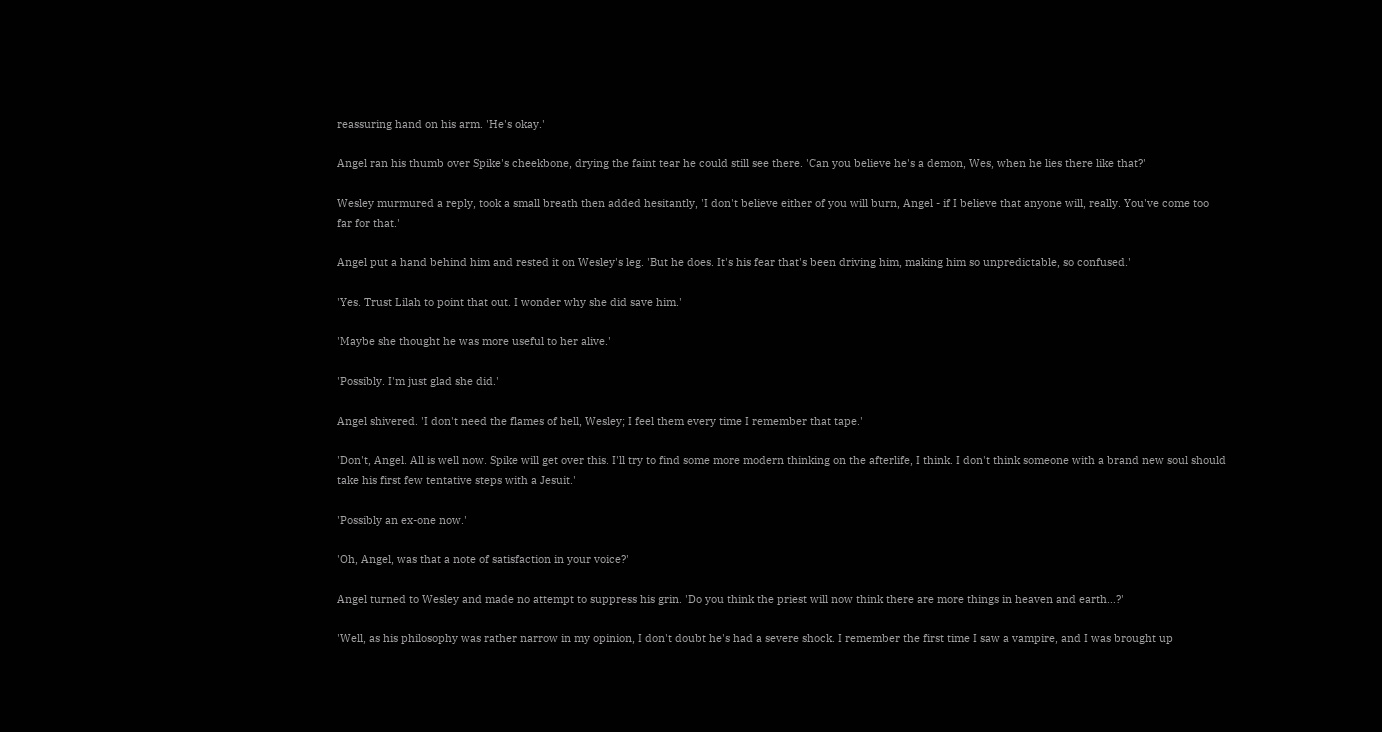reassuring hand on his arm. 'He's okay.'

Angel ran his thumb over Spike's cheekbone, drying the faint tear he could still see there. 'Can you believe he's a demon, Wes, when he lies there like that?'

Wesley murmured a reply, took a small breath then added hesitantly, 'I don't believe either of you will burn, Angel - if I believe that anyone will, really. You've come too far for that.'

Angel put a hand behind him and rested it on Wesley's leg. 'But he does. It's his fear that's been driving him, making him so unpredictable, so confused.'

'Yes. Trust Lilah to point that out. I wonder why she did save him.'

'Maybe she thought he was more useful to her alive.'

'Possibly. I'm just glad she did.'

Angel shivered. 'I don't need the flames of hell, Wesley; I feel them every time I remember that tape.'

'Don't, Angel. All is well now. Spike will get over this. I'll try to find some more modern thinking on the afterlife, I think. I don't think someone with a brand new soul should take his first few tentative steps with a Jesuit.'

'Possibly an ex-one now.'

'Oh, Angel, was that a note of satisfaction in your voice?'

Angel turned to Wesley and made no attempt to suppress his grin. 'Do you think the priest will now think there are more things in heaven and earth…?'

'Well, as his philosophy was rather narrow in my opinion, I don't doubt he's had a severe shock. I remember the first time I saw a vampire, and I was brought up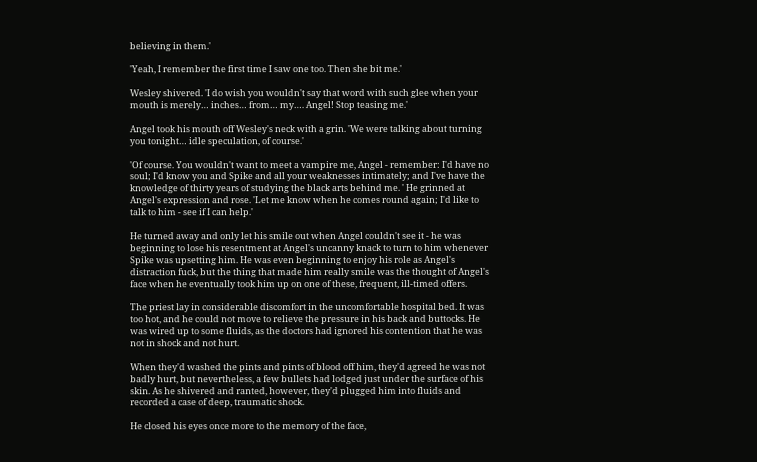believing in them.'

'Yeah, I remember the first time I saw one too. Then she bit me.'

Wesley shivered. 'I do wish you wouldn't say that word with such glee when your mouth is merely… inches… from… my…. Angel! Stop teasing me.'

Angel took his mouth off Wesley's neck with a grin. 'We were talking about turning you tonight… idle speculation, of course.'

'Of course. You wouldn't want to meet a vampire me, Angel - remember: I'd have no soul; I'd know you and Spike and all your weaknesses intimately; and I've have the knowledge of thirty years of studying the black arts behind me. ' He grinned at Angel's expression and rose. 'Let me know when he comes round again; I'd like to talk to him - see if I can help.'

He turned away and only let his smile out when Angel couldn't see it - he was beginning to lose his resentment at Angel's uncanny knack to turn to him whenever Spike was upsetting him. He was even beginning to enjoy his role as Angel's distraction fuck, but the thing that made him really smile was the thought of Angel's face when he eventually took him up on one of these, frequent, ill-timed offers.

The priest lay in considerable discomfort in the uncomfortable hospital bed. It was too hot, and he could not move to relieve the pressure in his back and buttocks. He was wired up to some fluids, as the doctors had ignored his contention that he was not in shock and not hurt.

When they'd washed the pints and pints of blood off him, they'd agreed he was not badly hurt, but nevertheless, a few bullets had lodged just under the surface of his skin. As he shivered and ranted, however, they'd plugged him into fluids and recorded a case of deep, traumatic shock.

He closed his eyes once more to the memory of the face,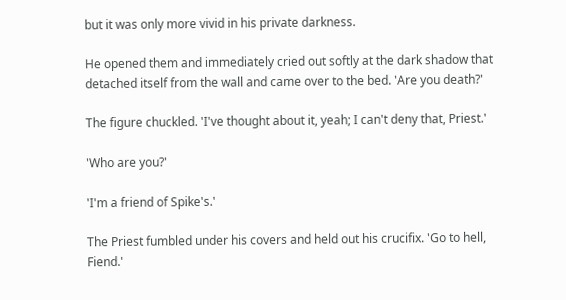but it was only more vivid in his private darkness.

He opened them and immediately cried out softly at the dark shadow that detached itself from the wall and came over to the bed. 'Are you death?'

The figure chuckled. 'I've thought about it, yeah; I can't deny that, Priest.'

'Who are you?'

'I'm a friend of Spike's.'

The Priest fumbled under his covers and held out his crucifix. 'Go to hell, Fiend.'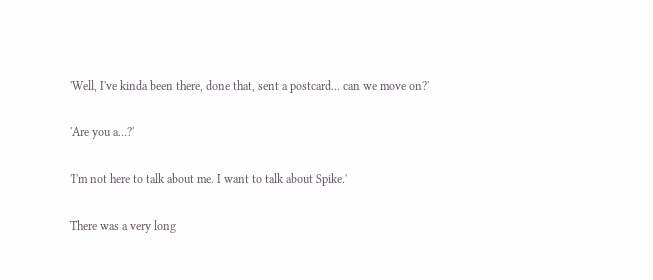'Well, I've kinda been there, done that, sent a postcard… can we move on?'

'Are you a…?'

'I'm not here to talk about me. I want to talk about Spike.'

There was a very long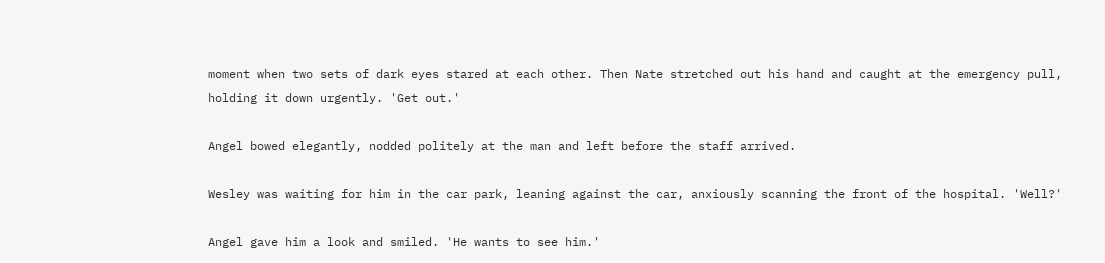moment when two sets of dark eyes stared at each other. Then Nate stretched out his hand and caught at the emergency pull, holding it down urgently. 'Get out.'

Angel bowed elegantly, nodded politely at the man and left before the staff arrived.

Wesley was waiting for him in the car park, leaning against the car, anxiously scanning the front of the hospital. 'Well?'

Angel gave him a look and smiled. 'He wants to see him.'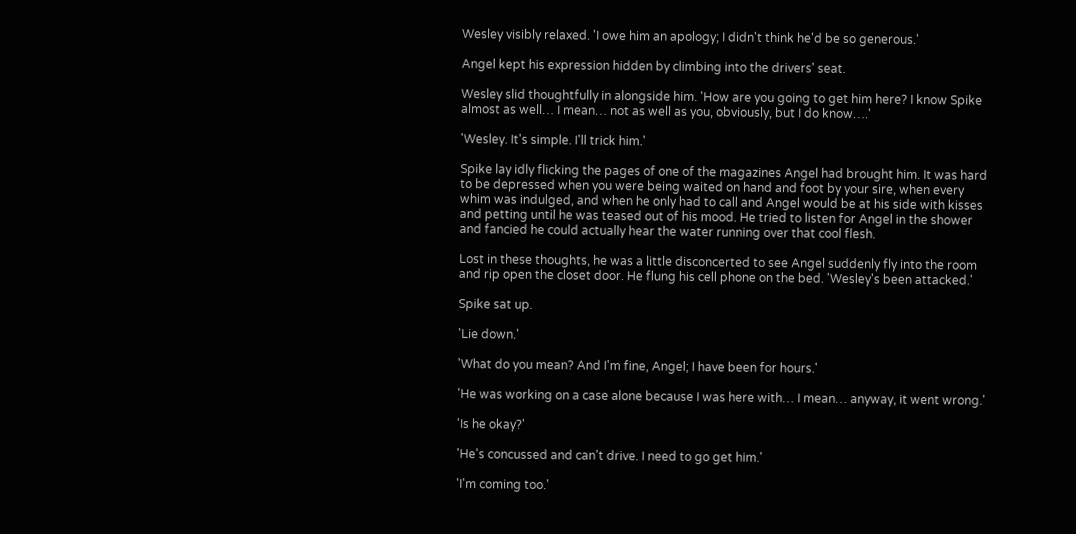Wesley visibly relaxed. 'I owe him an apology; I didn't think he'd be so generous.'

Angel kept his expression hidden by climbing into the drivers' seat.

Wesley slid thoughtfully in alongside him. 'How are you going to get him here? I know Spike almost as well… I mean… not as well as you, obviously, but I do know….'

'Wesley. It's simple. I'll trick him.'

Spike lay idly flicking the pages of one of the magazines Angel had brought him. It was hard to be depressed when you were being waited on hand and foot by your sire, when every whim was indulged, and when he only had to call and Angel would be at his side with kisses and petting until he was teased out of his mood. He tried to listen for Angel in the shower and fancied he could actually hear the water running over that cool flesh.

Lost in these thoughts, he was a little disconcerted to see Angel suddenly fly into the room and rip open the closet door. He flung his cell phone on the bed. 'Wesley's been attacked.'

Spike sat up.

'Lie down.'

'What do you mean? And I'm fine, Angel; I have been for hours.'

'He was working on a case alone because I was here with… I mean… anyway, it went wrong.'

'Is he okay?'

'He's concussed and can't drive. I need to go get him.'

'I'm coming too.'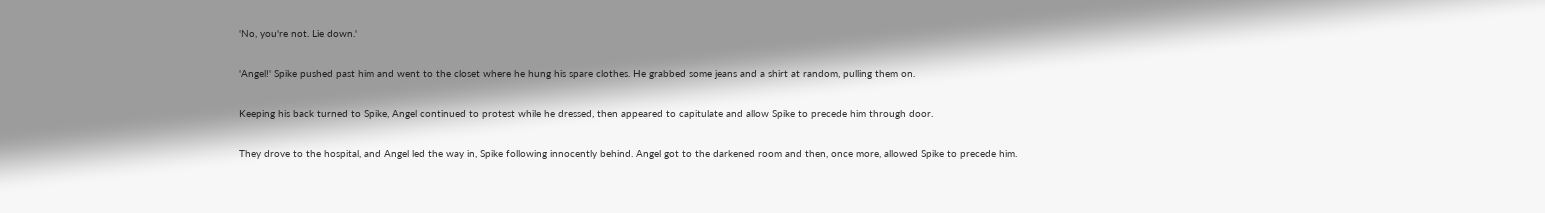'No, you're not. Lie down.'

'Angel!' Spike pushed past him and went to the closet where he hung his spare clothes. He grabbed some jeans and a shirt at random, pulling them on.

Keeping his back turned to Spike, Angel continued to protest while he dressed, then appeared to capitulate and allow Spike to precede him through door.

They drove to the hospital, and Angel led the way in, Spike following innocently behind. Angel got to the darkened room and then, once more, allowed Spike to precede him.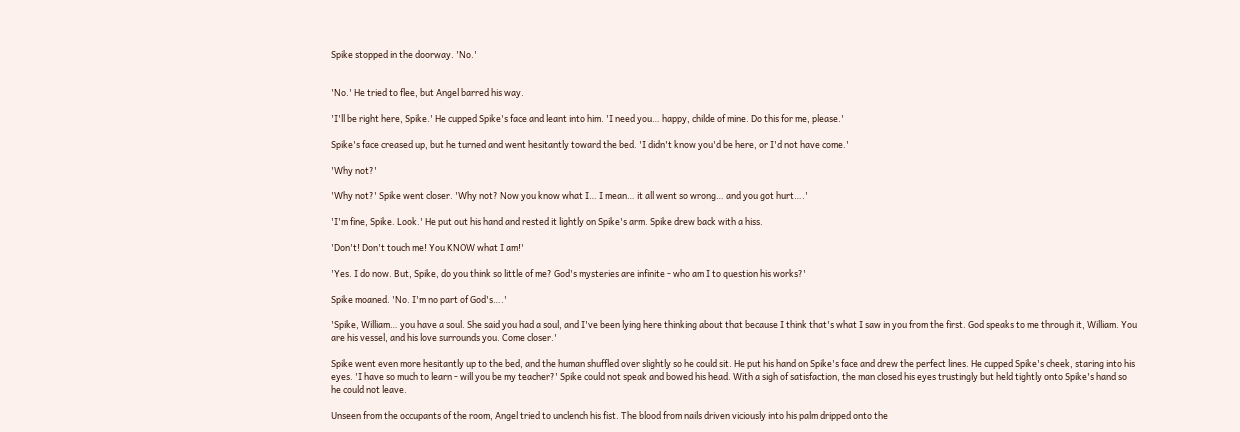Spike stopped in the doorway. 'No.'


'No.' He tried to flee, but Angel barred his way.

'I'll be right here, Spike.' He cupped Spike's face and leant into him. 'I need you… happy, childe of mine. Do this for me, please.'

Spike's face creased up, but he turned and went hesitantly toward the bed. 'I didn't know you'd be here, or I'd not have come.'

'Why not?'

'Why not?' Spike went closer. 'Why not? Now you know what I… I mean… it all went so wrong… and you got hurt….'

'I'm fine, Spike. Look.' He put out his hand and rested it lightly on Spike's arm. Spike drew back with a hiss.

'Don't! Don't touch me! You KNOW what I am!'

'Yes. I do now. But, Spike, do you think so little of me? God's mysteries are infinite - who am I to question his works?'

Spike moaned. 'No. I'm no part of God's….'

'Spike, William… you have a soul. She said you had a soul, and I've been lying here thinking about that because I think that's what I saw in you from the first. God speaks to me through it, William. You are his vessel, and his love surrounds you. Come closer.'

Spike went even more hesitantly up to the bed, and the human shuffled over slightly so he could sit. He put his hand on Spike's face and drew the perfect lines. He cupped Spike's cheek, staring into his eyes. 'I have so much to learn - will you be my teacher?' Spike could not speak and bowed his head. With a sigh of satisfaction, the man closed his eyes trustingly but held tightly onto Spike's hand so he could not leave.

Unseen from the occupants of the room, Angel tried to unclench his fist. The blood from nails driven viciously into his palm dripped onto the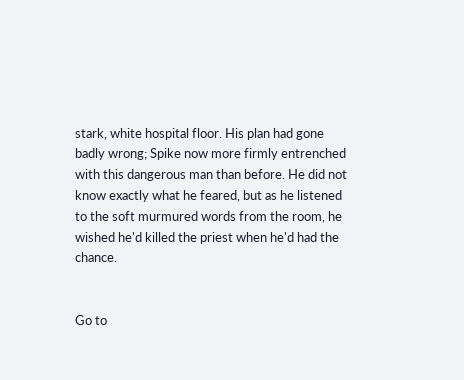stark, white hospital floor. His plan had gone badly wrong; Spike now more firmly entrenched with this dangerous man than before. He did not know exactly what he feared, but as he listened to the soft murmured words from the room, he wished he'd killed the priest when he'd had the chance.


Go to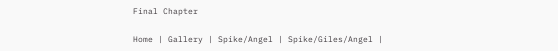Final Chapter

Home | Gallery | Spike/Angel | Spike/Giles/Angel |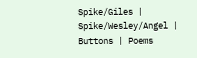Spike/Giles | Spike/Wesley/Angel | Buttons | Poems